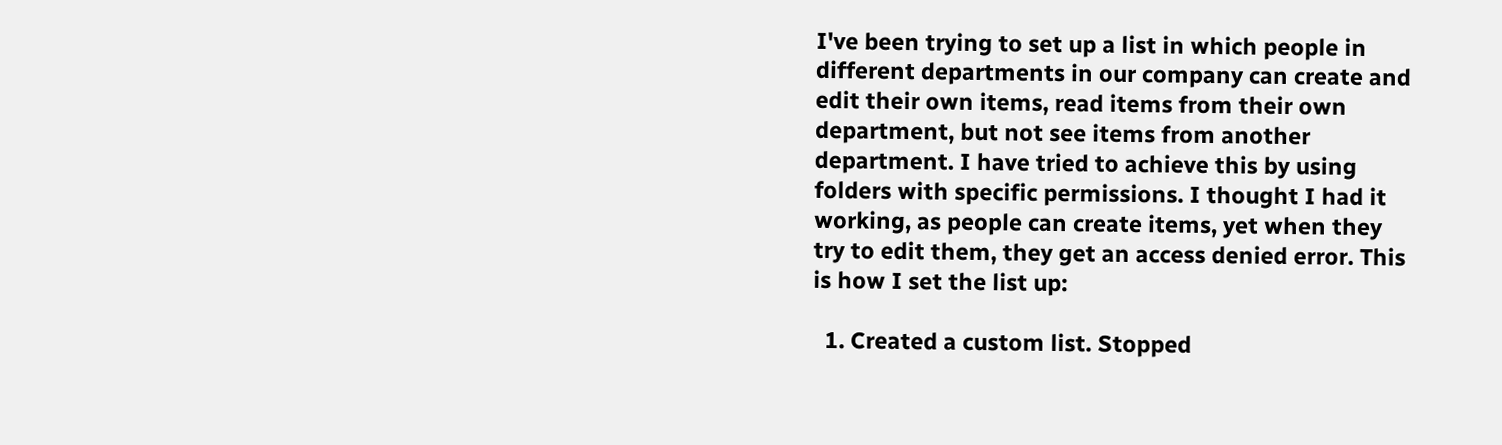I've been trying to set up a list in which people in different departments in our company can create and edit their own items, read items from their own department, but not see items from another department. I have tried to achieve this by using folders with specific permissions. I thought I had it working, as people can create items, yet when they try to edit them, they get an access denied error. This is how I set the list up:

  1. Created a custom list. Stopped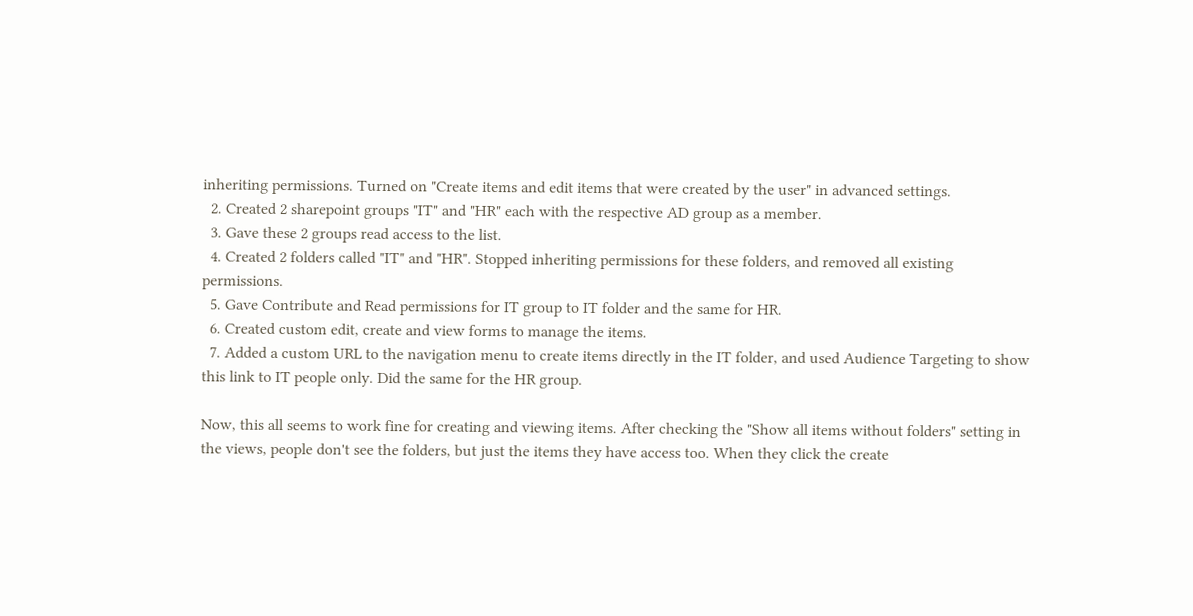inheriting permissions. Turned on "Create items and edit items that were created by the user" in advanced settings.
  2. Created 2 sharepoint groups "IT" and "HR" each with the respective AD group as a member.
  3. Gave these 2 groups read access to the list.
  4. Created 2 folders called "IT" and "HR". Stopped inheriting permissions for these folders, and removed all existing permissions.
  5. Gave Contribute and Read permissions for IT group to IT folder and the same for HR.
  6. Created custom edit, create and view forms to manage the items.
  7. Added a custom URL to the navigation menu to create items directly in the IT folder, and used Audience Targeting to show this link to IT people only. Did the same for the HR group.

Now, this all seems to work fine for creating and viewing items. After checking the "Show all items without folders" setting in the views, people don't see the folders, but just the items they have access too. When they click the create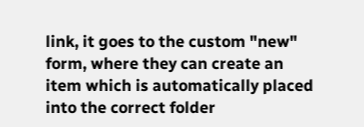link, it goes to the custom "new" form, where they can create an item which is automatically placed into the correct folder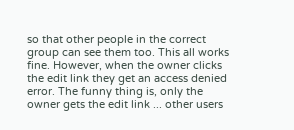so that other people in the correct group can see them too. This all works fine. However, when the owner clicks the edit link they get an access denied error. The funny thing is, only the owner gets the edit link ... other users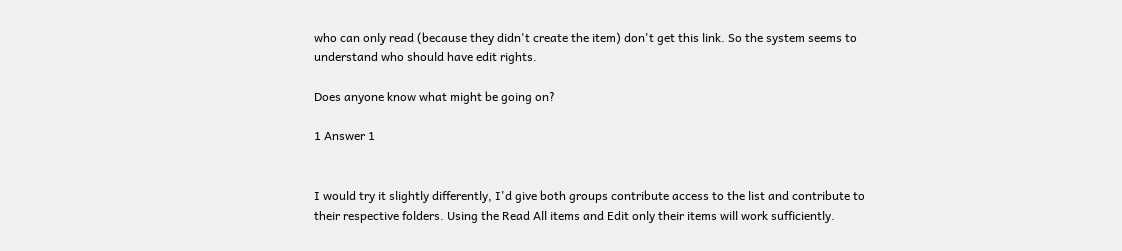who can only read (because they didn't create the item) don't get this link. So the system seems to understand who should have edit rights.

Does anyone know what might be going on?

1 Answer 1


I would try it slightly differently, I'd give both groups contribute access to the list and contribute to their respective folders. Using the Read All items and Edit only their items will work sufficiently.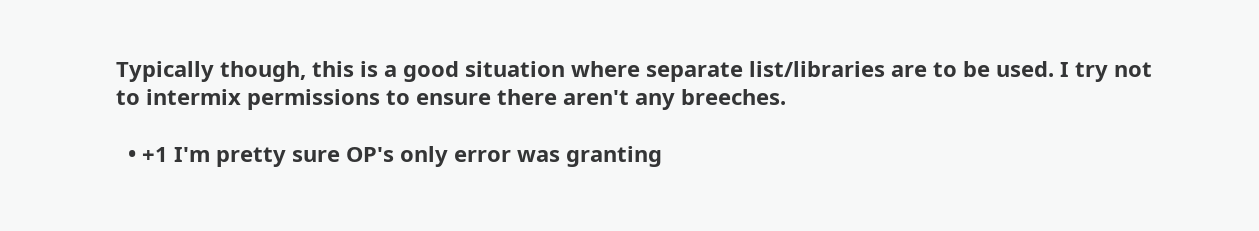Typically though, this is a good situation where separate list/libraries are to be used. I try not to intermix permissions to ensure there aren't any breeches.

  • +1 I'm pretty sure OP's only error was granting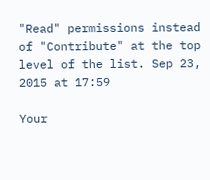"Read" permissions instead of "Contribute" at the top level of the list. Sep 23, 2015 at 17:59

Your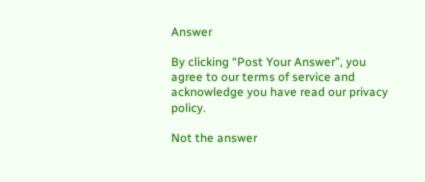Answer

By clicking “Post Your Answer”, you agree to our terms of service and acknowledge you have read our privacy policy.

Not the answer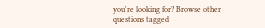you're looking for? Browse other questions tagged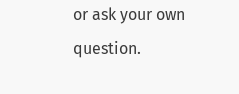or ask your own question.